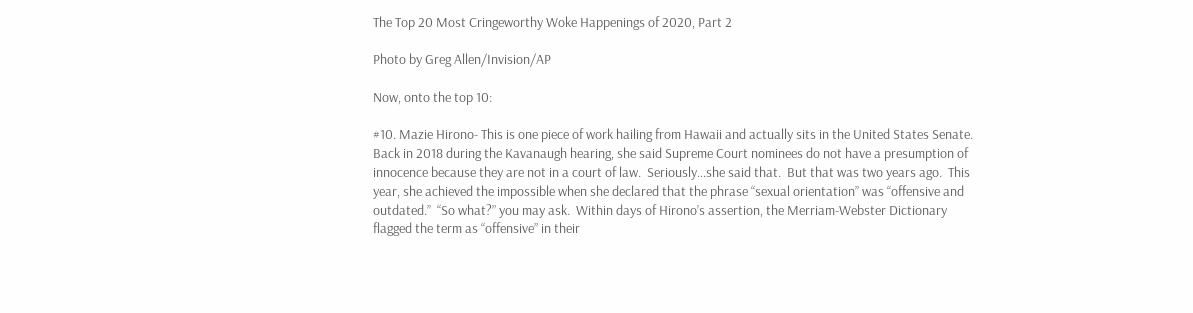The Top 20 Most Cringeworthy Woke Happenings of 2020, Part 2

Photo by Greg Allen/Invision/AP

Now, onto the top 10:

#10. Mazie Hirono- This is one piece of work hailing from Hawaii and actually sits in the United States Senate.  Back in 2018 during the Kavanaugh hearing, she said Supreme Court nominees do not have a presumption of innocence because they are not in a court of law.  Seriously…she said that.  But that was two years ago.  This year, she achieved the impossible when she declared that the phrase “sexual orientation” was “offensive and outdated.”  “So what?” you may ask.  Within days of Hirono’s assertion, the Merriam-Webster Dictionary flagged the term as “offensive” in their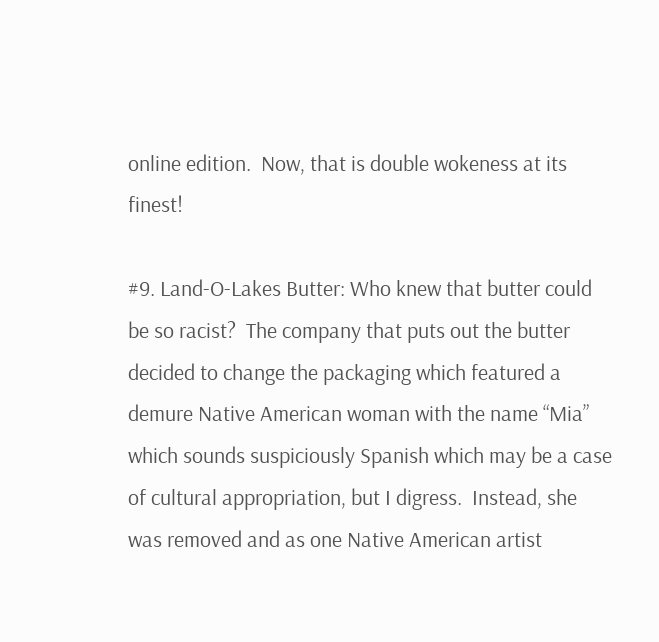online edition.  Now, that is double wokeness at its finest!

#9. Land-O-Lakes Butter: Who knew that butter could be so racist?  The company that puts out the butter decided to change the packaging which featured a demure Native American woman with the name “Mia” which sounds suspiciously Spanish which may be a case of cultural appropriation, but I digress.  Instead, she was removed and as one Native American artist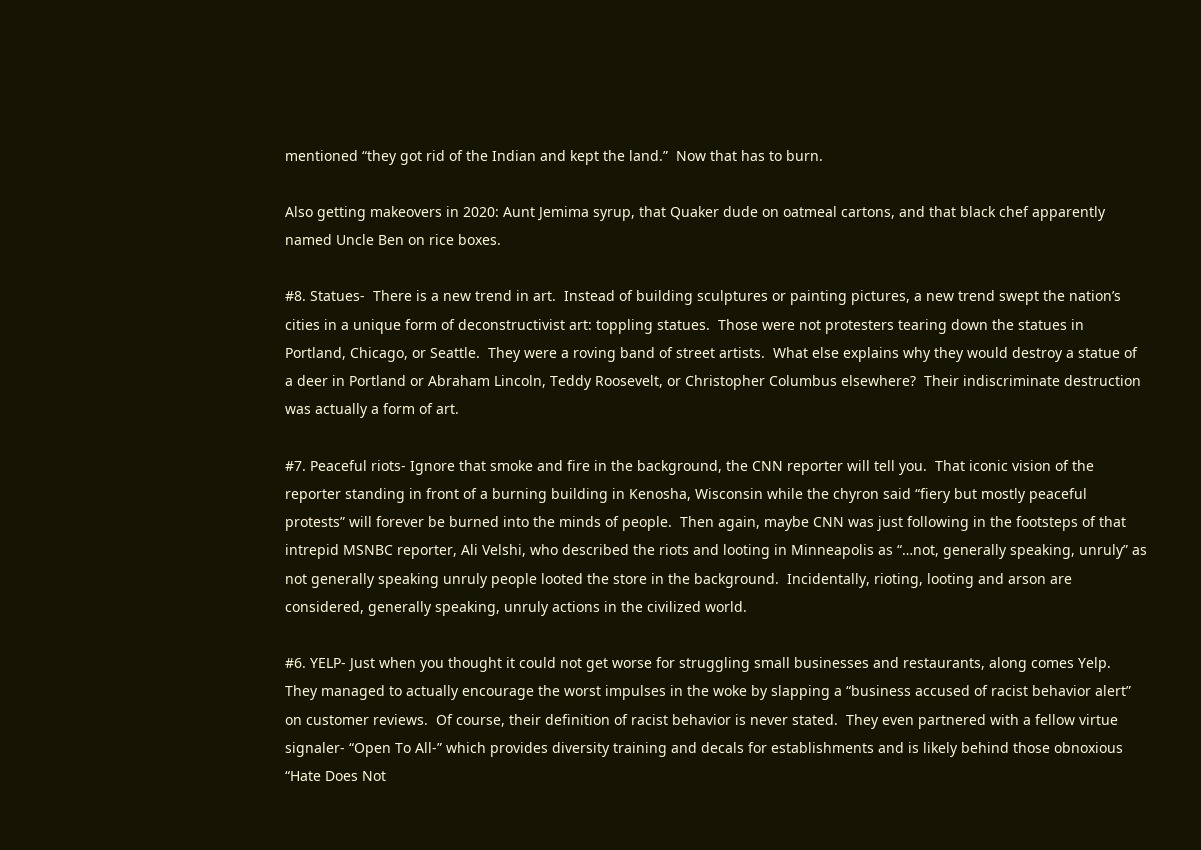mentioned “they got rid of the Indian and kept the land.”  Now that has to burn.

Also getting makeovers in 2020: Aunt Jemima syrup, that Quaker dude on oatmeal cartons, and that black chef apparently named Uncle Ben on rice boxes.

#8. Statues-  There is a new trend in art.  Instead of building sculptures or painting pictures, a new trend swept the nation’s cities in a unique form of deconstructivist art: toppling statues.  Those were not protesters tearing down the statues in Portland, Chicago, or Seattle.  They were a roving band of street artists.  What else explains why they would destroy a statue of a deer in Portland or Abraham Lincoln, Teddy Roosevelt, or Christopher Columbus elsewhere?  Their indiscriminate destruction was actually a form of art.

#7. Peaceful riots- Ignore that smoke and fire in the background, the CNN reporter will tell you.  That iconic vision of the reporter standing in front of a burning building in Kenosha, Wisconsin while the chyron said “fiery but mostly peaceful protests” will forever be burned into the minds of people.  Then again, maybe CNN was just following in the footsteps of that intrepid MSNBC reporter, Ali Velshi, who described the riots and looting in Minneapolis as “…not, generally speaking, unruly” as not generally speaking unruly people looted the store in the background.  Incidentally, rioting, looting and arson are considered, generally speaking, unruly actions in the civilized world.

#6. YELP- Just when you thought it could not get worse for struggling small businesses and restaurants, along comes Yelp.  They managed to actually encourage the worst impulses in the woke by slapping a “business accused of racist behavior alert” on customer reviews.  Of course, their definition of racist behavior is never stated.  They even partnered with a fellow virtue signaler- “Open To All-” which provides diversity training and decals for establishments and is likely behind those obnoxious “Hate Does Not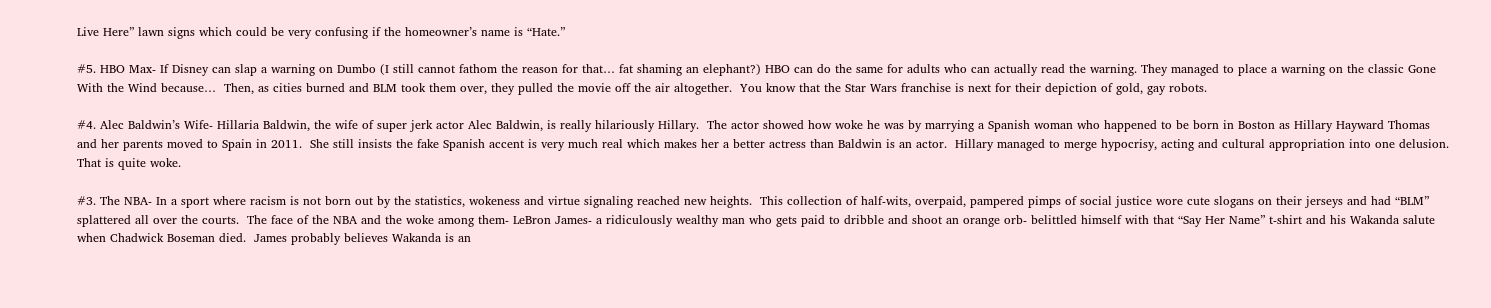Live Here” lawn signs which could be very confusing if the homeowner’s name is “Hate.”

#5. HBO Max- If Disney can slap a warning on Dumbo (I still cannot fathom the reason for that… fat shaming an elephant?) HBO can do the same for adults who can actually read the warning. They managed to place a warning on the classic Gone With the Wind because…  Then, as cities burned and BLM took them over, they pulled the movie off the air altogether.  You know that the Star Wars franchise is next for their depiction of gold, gay robots.

#4. Alec Baldwin’s Wife- Hillaria Baldwin, the wife of super jerk actor Alec Baldwin, is really hilariously Hillary.  The actor showed how woke he was by marrying a Spanish woman who happened to be born in Boston as Hillary Hayward Thomas and her parents moved to Spain in 2011.  She still insists the fake Spanish accent is very much real which makes her a better actress than Baldwin is an actor.  Hillary managed to merge hypocrisy, acting and cultural appropriation into one delusion.  That is quite woke.

#3. The NBA- In a sport where racism is not born out by the statistics, wokeness and virtue signaling reached new heights.  This collection of half-wits, overpaid, pampered pimps of social justice wore cute slogans on their jerseys and had “BLM” splattered all over the courts.  The face of the NBA and the woke among them- LeBron James- a ridiculously wealthy man who gets paid to dribble and shoot an orange orb- belittled himself with that “Say Her Name” t-shirt and his Wakanda salute when Chadwick Boseman died.  James probably believes Wakanda is an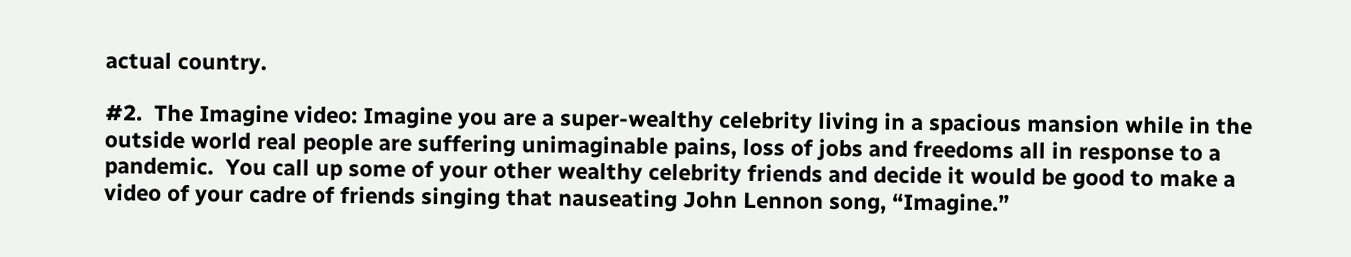actual country.

#2.  The Imagine video: Imagine you are a super-wealthy celebrity living in a spacious mansion while in the outside world real people are suffering unimaginable pains, loss of jobs and freedoms all in response to a pandemic.  You call up some of your other wealthy celebrity friends and decide it would be good to make a video of your cadre of friends singing that nauseating John Lennon song, “Imagine.”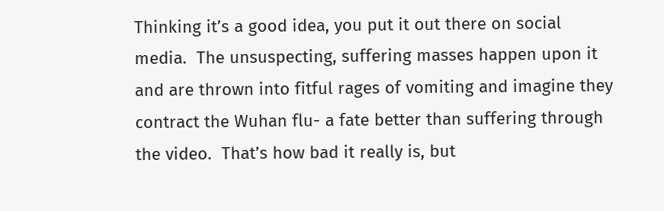Thinking it’s a good idea, you put it out there on social media.  The unsuspecting, suffering masses happen upon it and are thrown into fitful rages of vomiting and imagine they contract the Wuhan flu- a fate better than suffering through the video.  That’s how bad it really is, but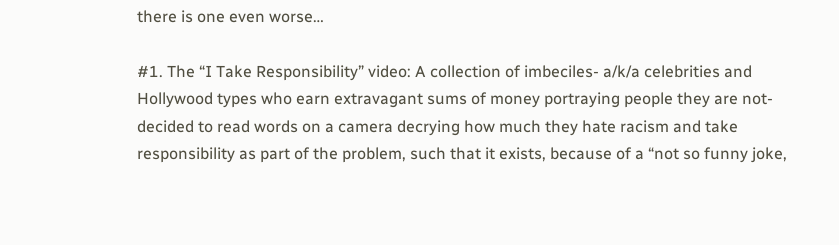there is one even worse…

#1. The “I Take Responsibility” video: A collection of imbeciles- a/k/a celebrities and Hollywood types who earn extravagant sums of money portraying people they are not- decided to read words on a camera decrying how much they hate racism and take responsibility as part of the problem, such that it exists, because of a “not so funny joke,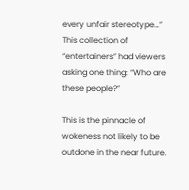every unfair stereotype…”  This collection of “entertainers” had viewers asking one thing: “Who are these people?”

This is the pinnacle of wokeness not likely to be outdone in the near future.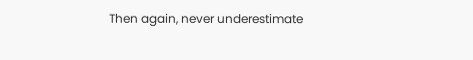Then again, never underestimate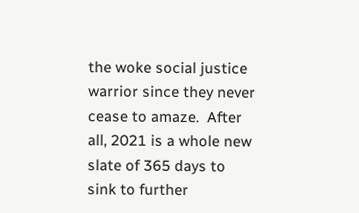the woke social justice warrior since they never cease to amaze.  After all, 2021 is a whole new slate of 365 days to sink to further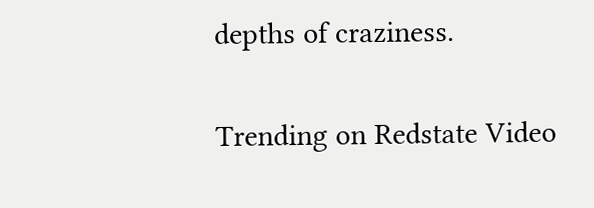depths of craziness.

Trending on Redstate Video